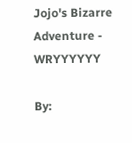Jojo's Bizarre Adventure - WRYYYYYY

By: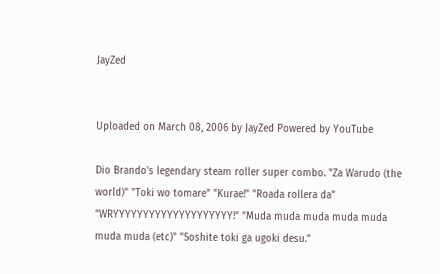JayZed


Uploaded on March 08, 2006 by JayZed Powered by YouTube

Dio Brando's legendary steam roller super combo. "Za Warudo (the world)" "Toki wo tomare" "Kurae!" "Roada rollera da" "WRYYYYYYYYYYYYYYYYYYYY!" "Muda muda muda muda muda muda muda (etc)" "Soshite toki ga ugoki desu."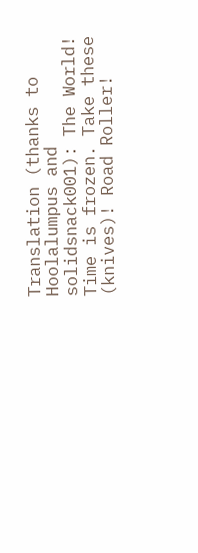Translation (thanks to Hoolalumpus and solidsnack001): The World! Time is frozen. Take these (knives)! Road Roller!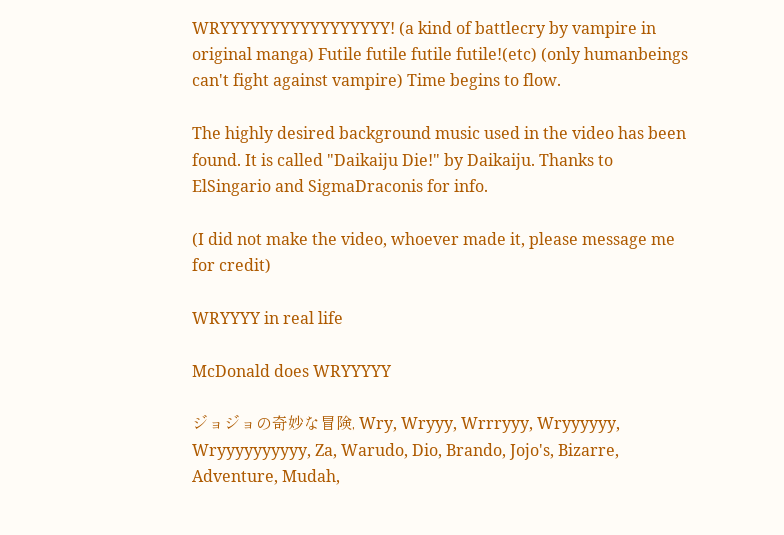WRYYYYYYYYYYYYYYYYY! (a kind of battlecry by vampire in original manga) Futile futile futile futile!(etc) (only humanbeings can't fight against vampire) Time begins to flow.

The highly desired background music used in the video has been found. It is called "Daikaiju Die!" by Daikaiju. Thanks to ElSingario and SigmaDraconis for info.

(I did not make the video, whoever made it, please message me for credit)

WRYYYY in real life

McDonald does WRYYYYY

ジョジョの奇妙な冒険, Wry, Wryyy, Wrrryyy, Wryyyyyy, Wryyyyyyyyyy, Za, Warudo, Dio, Brando, Jojo's, Bizarre, Adventure, Mudah,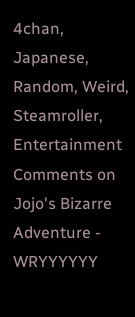4chan, Japanese, Random, Weird, Steamroller, Entertainment
Comments on Jojo's Bizarre Adventure - WRYYYYYY